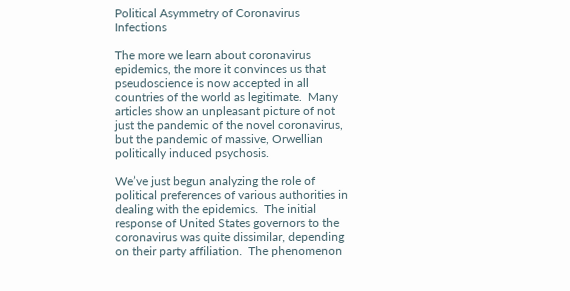Political Asymmetry of Coronavirus Infections

The more we learn about coronavirus epidemics, the more it convinces us that pseudoscience is now accepted in all countries of the world as legitimate.  Many articles show an unpleasant picture of not just the pandemic of the novel coronavirus, but the pandemic of massive, Orwellian politically induced psychosis.

We’ve just begun analyzing the role of political preferences of various authorities in dealing with the epidemics.  The initial response of United States governors to the coronavirus was quite dissimilar, depending on their party affiliation.  The phenomenon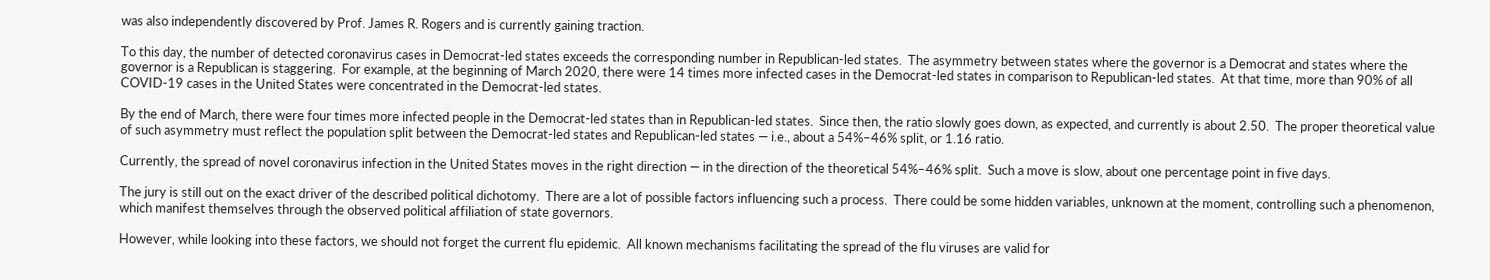was also independently discovered by Prof. James R. Rogers and is currently gaining traction.

To this day, the number of detected coronavirus cases in Democrat-led states exceeds the corresponding number in Republican-led states.  The asymmetry between states where the governor is a Democrat and states where the governor is a Republican is staggering.  For example, at the beginning of March 2020, there were 14 times more infected cases in the Democrat-led states in comparison to Republican-led states.  At that time, more than 90% of all COVID-19 cases in the United States were concentrated in the Democrat-led states.

By the end of March, there were four times more infected people in the Democrat-led states than in Republican-led states.  Since then, the ratio slowly goes down, as expected, and currently is about 2.50.  The proper theoretical value of such asymmetry must reflect the population split between the Democrat-led states and Republican-led states — i.e., about a 54%–46% split, or 1.16 ratio.

Currently, the spread of novel coronavirus infection in the United States moves in the right direction — in the direction of the theoretical 54%–46% split.  Such a move is slow, about one percentage point in five days.

The jury is still out on the exact driver of the described political dichotomy.  There are a lot of possible factors influencing such a process.  There could be some hidden variables, unknown at the moment, controlling such a phenomenon, which manifest themselves through the observed political affiliation of state governors.

However, while looking into these factors, we should not forget the current flu epidemic.  All known mechanisms facilitating the spread of the flu viruses are valid for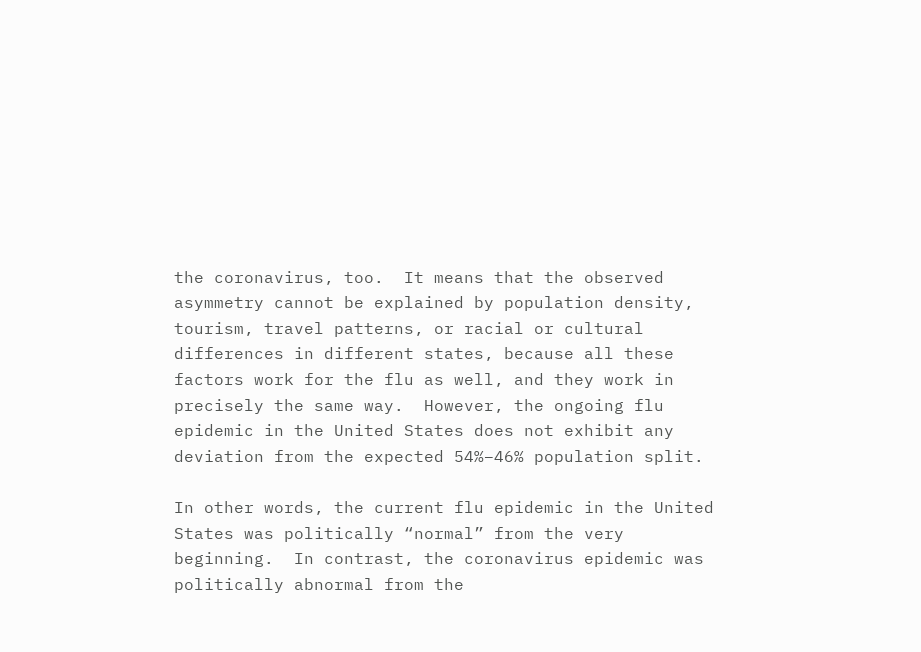the coronavirus, too.  It means that the observed asymmetry cannot be explained by population density, tourism, travel patterns, or racial or cultural differences in different states, because all these factors work for the flu as well, and they work in precisely the same way.  However, the ongoing flu epidemic in the United States does not exhibit any deviation from the expected 54%–46% population split.

In other words, the current flu epidemic in the United States was politically “normal” from the very beginning.  In contrast, the coronavirus epidemic was politically abnormal from the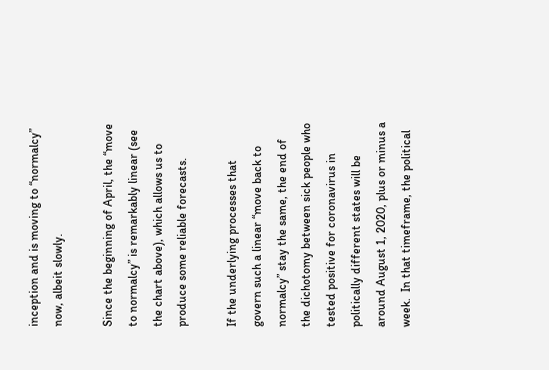inception and is moving to “normalcy” now, albeit slowly.

Since the beginning of April, the “move to normalcy” is remarkably linear (see the chart above), which allows us to produce some reliable forecasts.

If the underlying processes that govern such a linear “move back to normalcy” stay the same, the end of the dichotomy between sick people who tested positive for coronavirus in politically different states will be around August 1, 2020, plus or minus a week.  In that timeframe, the political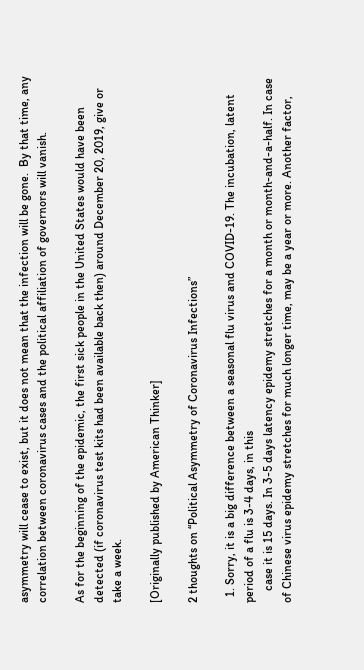asymmetry will cease to exist, but it does not mean that the infection will be gone.  By that time, any correlation between coronavirus cases and the political affiliation of governors will vanish.

As for the beginning of the epidemic, the first sick people in the United States would have been detected (if coronavirus test kits had been available back then) around December 20, 2019, give or take a week.

[Originally published by American Thinker]

2 thoughts on “Political Asymmetry of Coronavirus Infections”

  1. Sorry, it is a big difference between a seasonal flu virus and COVID-19. The incubation, latent period of a flu is 3-4 days, in this
    case it is 15 days. In 3-5 days latency epidemy stretches for a month or month-and-a-half. In case of Chinese virus epidemy stretches for much longer time, may be a year or more. Another factor,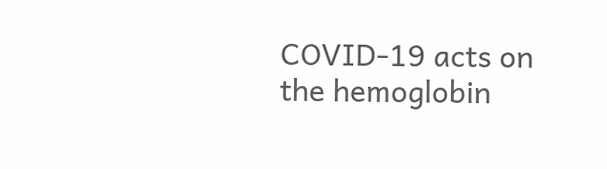COVID-19 acts on the hemoglobin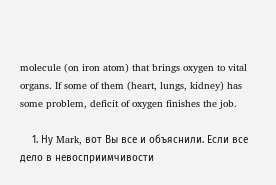molecule (on iron atom) that brings oxygen to vital organs. If some of them (heart, lungs, kidney) has some problem, deficit of oxygen finishes the job.

    1. Ну Mark, вот Вы все и объяснили. Если все дело в невосприимчивости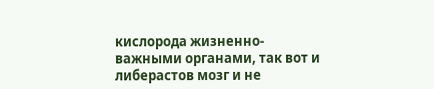кислорода жизненно-важными органами, так вот и либерастов мозг и не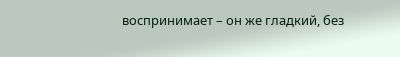воспринимает – он же гладкий, без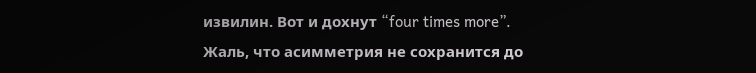извилин. Вот и дохнут “four times more”. Жаль, что асимметрия не сохранится до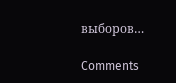выборов…

Comments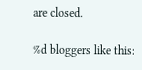are closed.

%d bloggers like this: